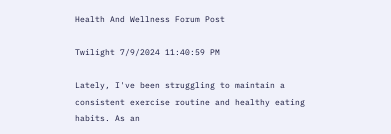Health And Wellness Forum Post

Twilight 7/9/2024 11:40:59 PM

Lately, I've been struggling to maintain a consistent exercise routine and healthy eating habits. As an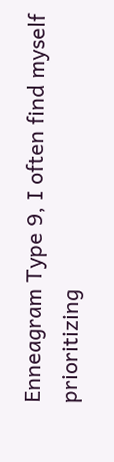Enneagram Type 9, I often find myself prioritizing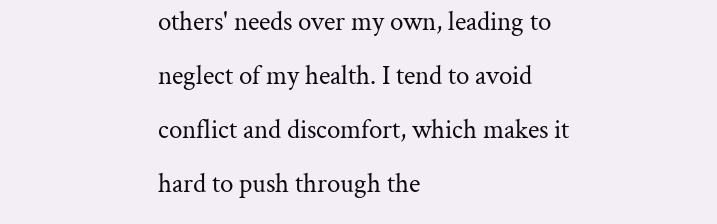others' needs over my own, leading to neglect of my health. I tend to avoid conflict and discomfort, which makes it hard to push through the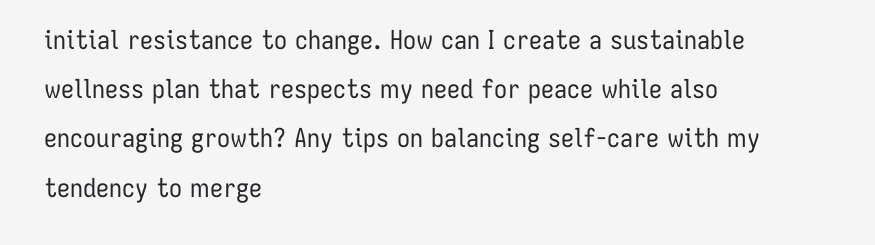initial resistance to change. How can I create a sustainable wellness plan that respects my need for peace while also encouraging growth? Any tips on balancing self-care with my tendency to merge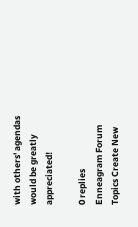with others' agendas would be greatly appreciated!

0 replies
Enneagram Forum Topics Create New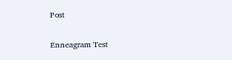Post

Enneagram Test